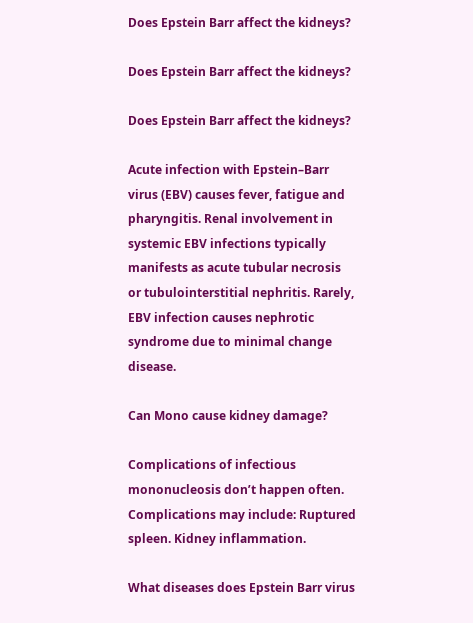Does Epstein Barr affect the kidneys?

Does Epstein Barr affect the kidneys?

Does Epstein Barr affect the kidneys?

Acute infection with Epstein–Barr virus (EBV) causes fever, fatigue and pharyngitis. Renal involvement in systemic EBV infections typically manifests as acute tubular necrosis or tubulointerstitial nephritis. Rarely, EBV infection causes nephrotic syndrome due to minimal change disease.

Can Mono cause kidney damage?

Complications of infectious mononucleosis don’t happen often. Complications may include: Ruptured spleen. Kidney inflammation.

What diseases does Epstein Barr virus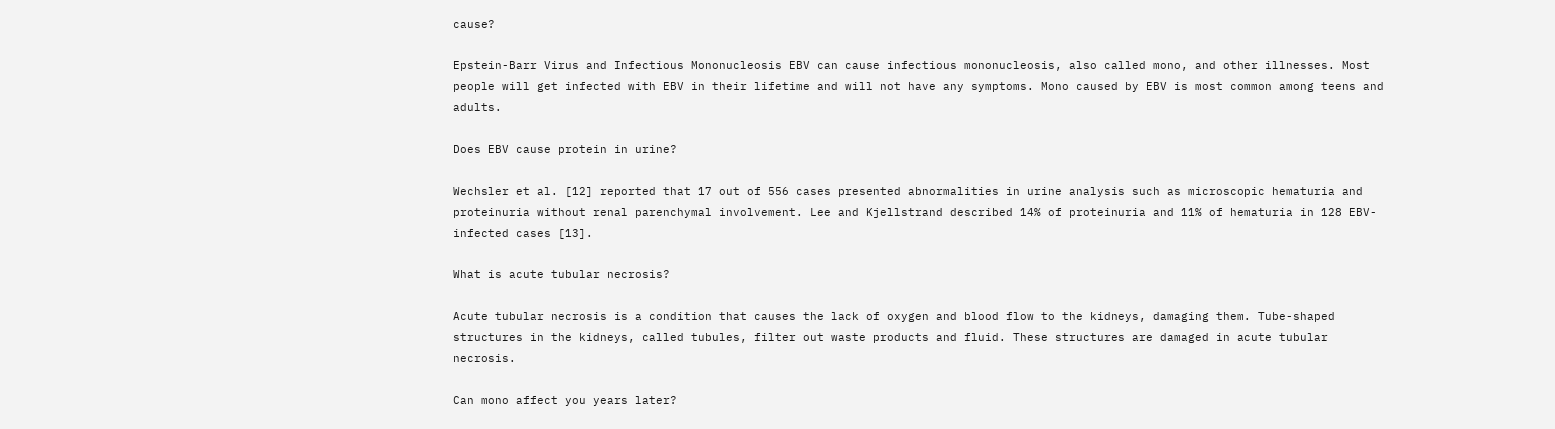cause?

Epstein-Barr Virus and Infectious Mononucleosis EBV can cause infectious mononucleosis, also called mono, and other illnesses. Most people will get infected with EBV in their lifetime and will not have any symptoms. Mono caused by EBV is most common among teens and adults.

Does EBV cause protein in urine?

Wechsler et al. [12] reported that 17 out of 556 cases presented abnormalities in urine analysis such as microscopic hematuria and proteinuria without renal parenchymal involvement. Lee and Kjellstrand described 14% of proteinuria and 11% of hematuria in 128 EBV-infected cases [13].

What is acute tubular necrosis?

Acute tubular necrosis is a condition that causes the lack of oxygen and blood flow to the kidneys, damaging them. Tube-shaped structures in the kidneys, called tubules, filter out waste products and fluid. These structures are damaged in acute tubular necrosis.

Can mono affect you years later?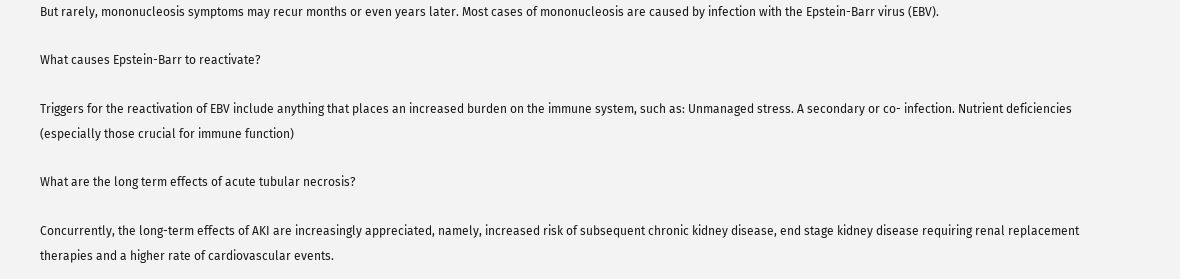But rarely, mononucleosis symptoms may recur months or even years later. Most cases of mononucleosis are caused by infection with the Epstein-Barr virus (EBV).

What causes Epstein-Barr to reactivate?

Triggers for the reactivation of EBV include anything that places an increased burden on the immune system, such as: Unmanaged stress. A secondary or co- infection. Nutrient deficiencies (especially those crucial for immune function)

What are the long term effects of acute tubular necrosis?

Concurrently, the long-term effects of AKI are increasingly appreciated, namely, increased risk of subsequent chronic kidney disease, end stage kidney disease requiring renal replacement therapies and a higher rate of cardiovascular events.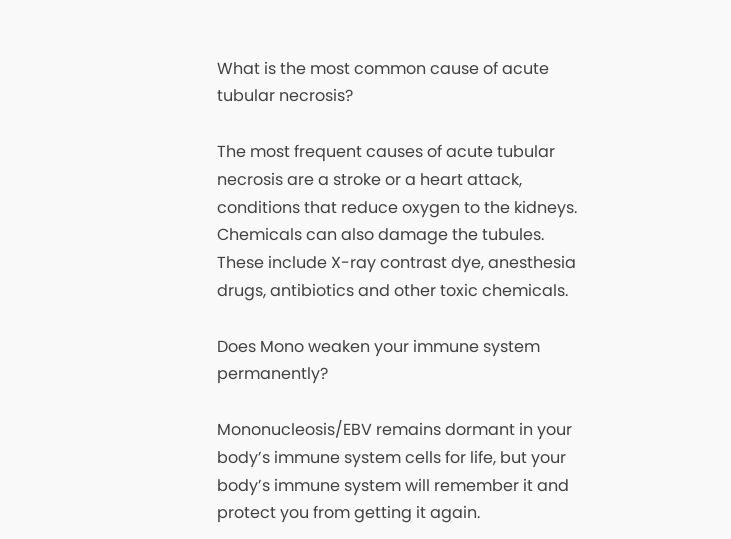What is the most common cause of acute tubular necrosis?

The most frequent causes of acute tubular necrosis are a stroke or a heart attack, conditions that reduce oxygen to the kidneys. Chemicals can also damage the tubules. These include X-ray contrast dye, anesthesia drugs, antibiotics and other toxic chemicals.

Does Mono weaken your immune system permanently?

Mononucleosis/EBV remains dormant in your body’s immune system cells for life, but your body’s immune system will remember it and protect you from getting it again.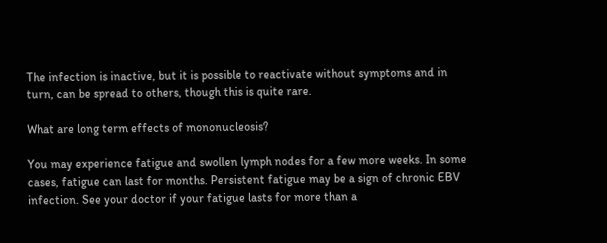The infection is inactive, but it is possible to reactivate without symptoms and in turn, can be spread to others, though this is quite rare.

What are long term effects of mononucleosis?

You may experience fatigue and swollen lymph nodes for a few more weeks. In some cases, fatigue can last for months. Persistent fatigue may be a sign of chronic EBV infection. See your doctor if your fatigue lasts for more than a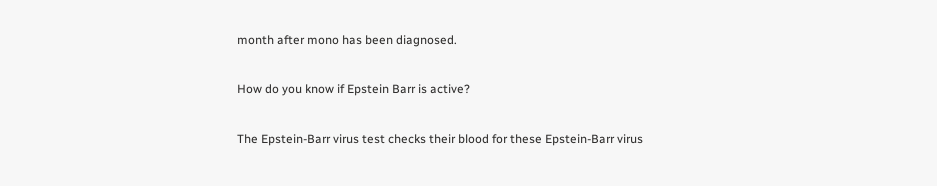month after mono has been diagnosed.

How do you know if Epstein Barr is active?

The Epstein-Barr virus test checks their blood for these Epstein-Barr virus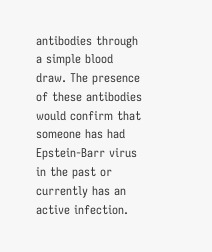antibodies through a simple blood draw. The presence of these antibodies would confirm that someone has had Epstein-Barr virus in the past or currently has an active infection.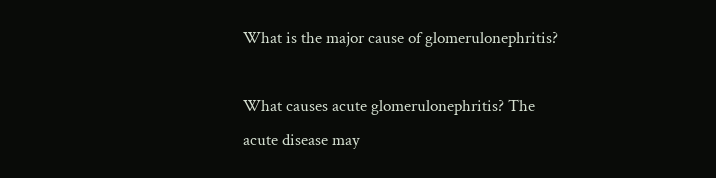What is the major cause of glomerulonephritis?

What causes acute glomerulonephritis? The acute disease may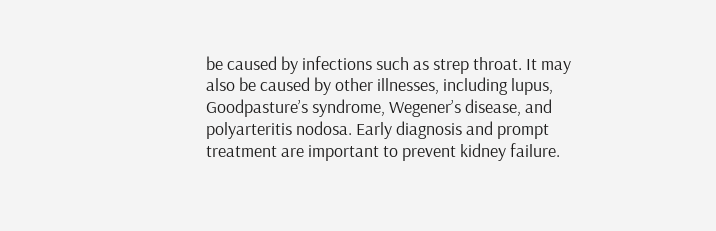be caused by infections such as strep throat. It may also be caused by other illnesses, including lupus, Goodpasture’s syndrome, Wegener’s disease, and polyarteritis nodosa. Early diagnosis and prompt treatment are important to prevent kidney failure.